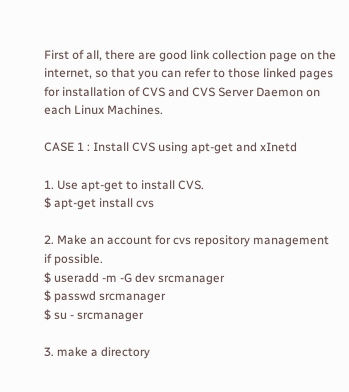First of all, there are good link collection page on the internet, so that you can refer to those linked pages for installation of CVS and CVS Server Daemon on each Linux Machines.

CASE 1 : Install CVS using apt-get and xInetd

1. Use apt-get to install CVS.
$ apt-get install cvs

2. Make an account for cvs repository management if possible.
$ useradd -m -G dev srcmanager
$ passwd srcmanager
$ su - srcmanager

3. make a directory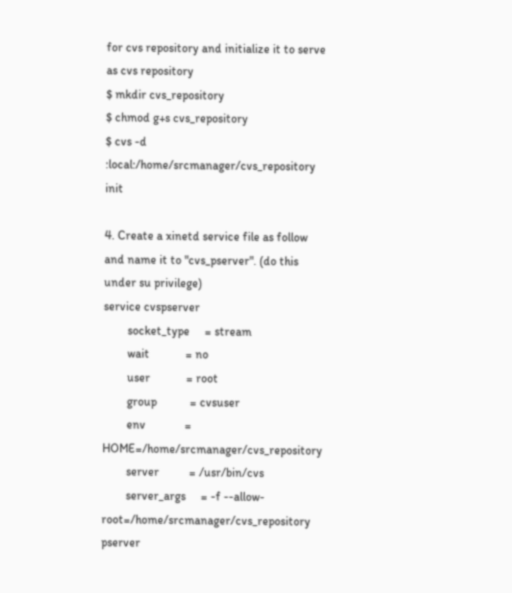for cvs repository and initialize it to serve as cvs repository
$ mkdir cvs_repository
$ chmod g+s cvs_repository
$ cvs -d :local:/home/srcmanager/cvs_repository init

4. Create a xinetd service file as follow and name it to "cvs_pserver". (do this under su privilege)
service cvspserver
        socket_type     = stream
        wait            = no
        user            = root
        group           = cvsuser
        env             = HOME=/home/srcmanager/cvs_repository
        server          = /usr/bin/cvs
        server_args     = -f --allow-root=/home/srcmanager/cvs_repository pserver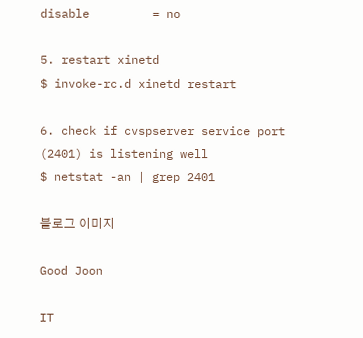disable         = no

5. restart xinetd
$ invoke-rc.d xinetd restart

6. check if cvspserver service port (2401) is listening well
$ netstat -an | grep 2401

블로그 이미지

Good Joon

IT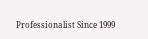Professionalist Since 1999